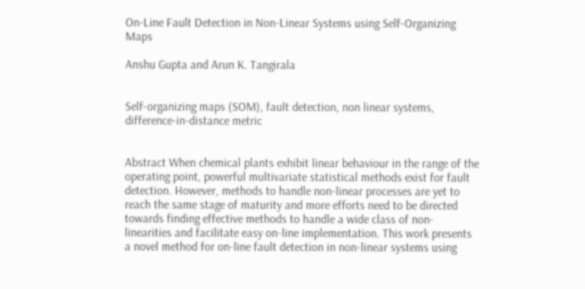On-Line Fault Detection in Non-Linear Systems using Self-Organizing Maps

Anshu Gupta and Arun K. Tangirala


Self-organizing maps (SOM), fault detection, non linear systems, difference-in-distance metric


Abstract When chemical plants exhibit linear behaviour in the range of the operating point, powerful multivariate statistical methods exist for fault detection. However, methods to handle non-linear processes are yet to reach the same stage of maturity and more efforts need to be directed towards finding effective methods to handle a wide class of non-linearities and facilitate easy on-line implementation. This work presents a novel method for on-line fault detection in non-linear systems using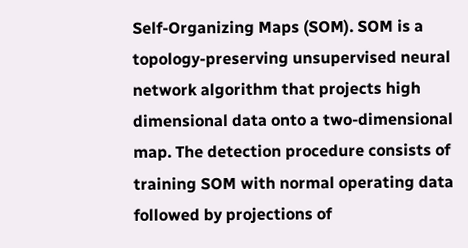Self-Organizing Maps (SOM). SOM is a topology-preserving unsupervised neural network algorithm that projects high dimensional data onto a two-dimensional map. The detection procedure consists of training SOM with normal operating data followed by projections of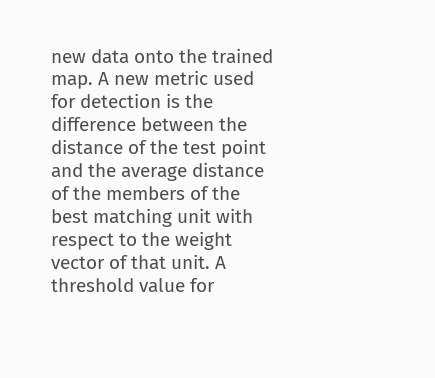new data onto the trained map. A new metric used for detection is the difference between the distance of the test point and the average distance of the members of the best matching unit with respect to the weight vector of that unit. A threshold value for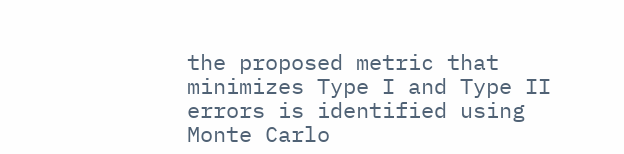the proposed metric that minimizes Type I and Type II errors is identified using Monte Carlo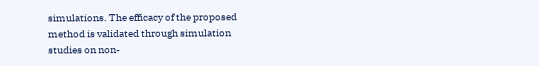simulations. The efficacy of the proposed method is validated through simulation studies on non-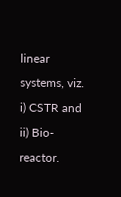linear systems, viz. i) CSTR and ii) Bio-reactor.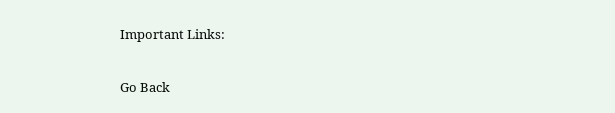Important Links:

Go Back